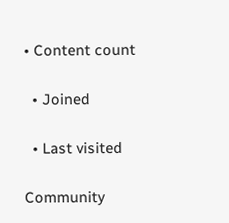• Content count

  • Joined

  • Last visited

Community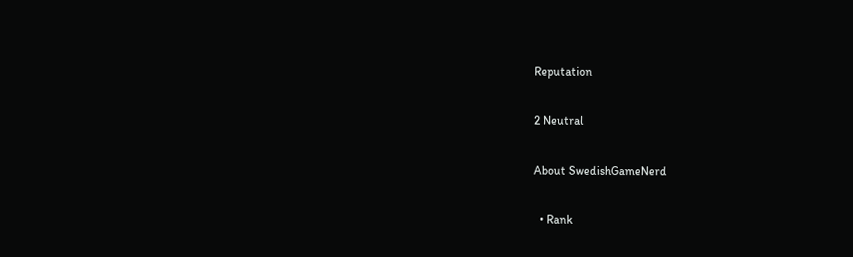Reputation

2 Neutral

About SwedishGameNerd

  • Rank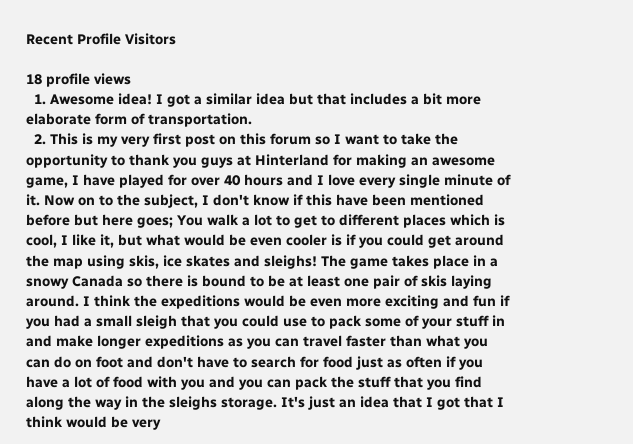Recent Profile Visitors

18 profile views
  1. Awesome idea! I got a similar idea but that includes a bit more elaborate form of transportation.
  2. This is my very first post on this forum so I want to take the opportunity to thank you guys at Hinterland for making an awesome game, I have played for over 40 hours and I love every single minute of it. Now on to the subject, I don't know if this have been mentioned before but here goes; You walk a lot to get to different places which is cool, I like it, but what would be even cooler is if you could get around the map using skis, ice skates and sleighs! The game takes place in a snowy Canada so there is bound to be at least one pair of skis laying around. I think the expeditions would be even more exciting and fun if you had a small sleigh that you could use to pack some of your stuff in and make longer expeditions as you can travel faster than what you can do on foot and don't have to search for food just as often if you have a lot of food with you and you can pack the stuff that you find along the way in the sleighs storage. It's just an idea that I got that I think would be very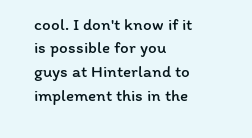cool. I don't know if it is possible for you guys at Hinterland to implement this in the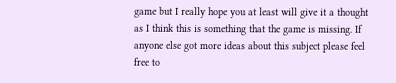game but I really hope you at least will give it a thought as I think this is something that the game is missing. If anyone else got more ideas about this subject please feel free to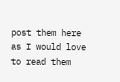post them here as I would love to read them